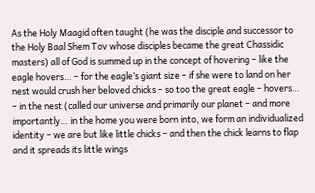As the Holy Maagid often taught (he was the disciple and successor to the Holy Baal Shem Tov whose disciples became the great Chassidic masters) all of God is summed up in the concept of hovering – like the eagle hovers… – for the eagle’s giant size – if she were to land on her nest would crush her beloved chicks – so too the great eagle – hovers… – in the nest (called our universe and primarily our planet – and more importantly… in the home you were born into, we form an individualized identity – we are but like little chicks – and then the chick learns to flap and it spreads its little wings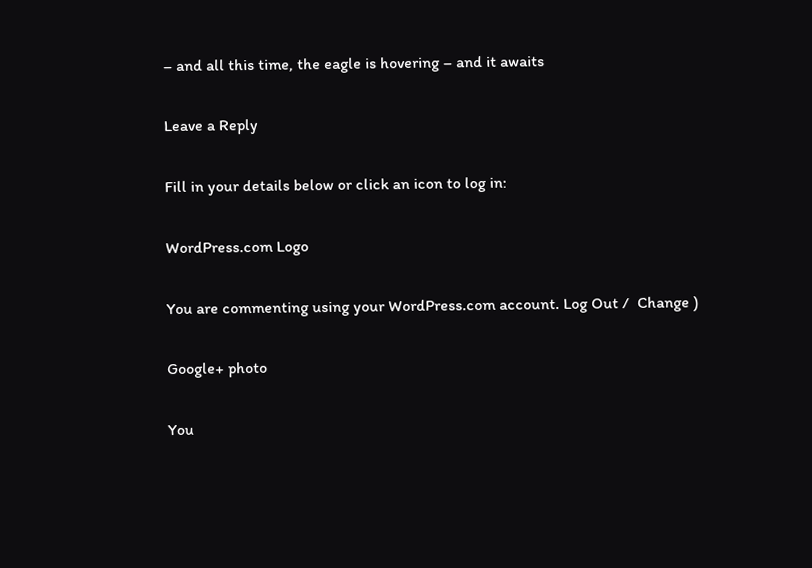– and all this time, the eagle is hovering – and it awaits

Leave a Reply

Fill in your details below or click an icon to log in:

WordPress.com Logo

You are commenting using your WordPress.com account. Log Out /  Change )

Google+ photo

You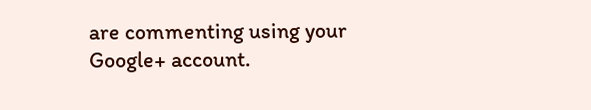are commenting using your Google+ account.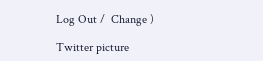Log Out /  Change )

Twitter picture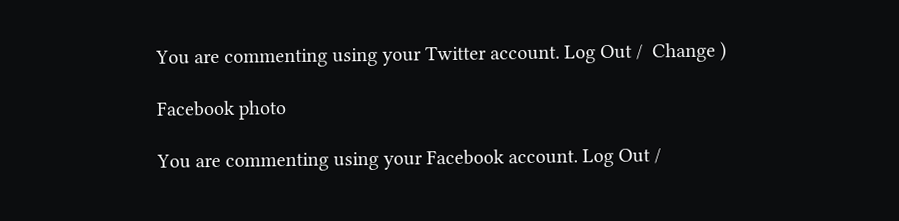You are commenting using your Twitter account. Log Out /  Change )

Facebook photo

You are commenting using your Facebook account. Log Out /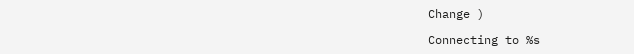Change )

Connecting to %s